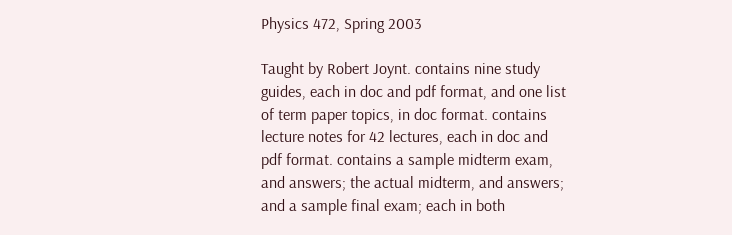Physics 472, Spring 2003

Taught by Robert Joynt. contains nine study guides, each in doc and pdf format, and one list of term paper topics, in doc format. contains lecture notes for 42 lectures, each in doc and pdf format. contains a sample midterm exam, and answers; the actual midterm, and answers; and a sample final exam; each in both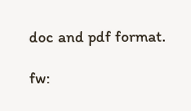doc and pdf format.

fw: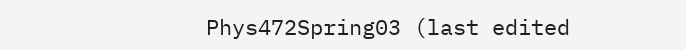Phys472Spring03 (last edited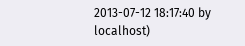2013-07-12 18:17:40 by localhost)